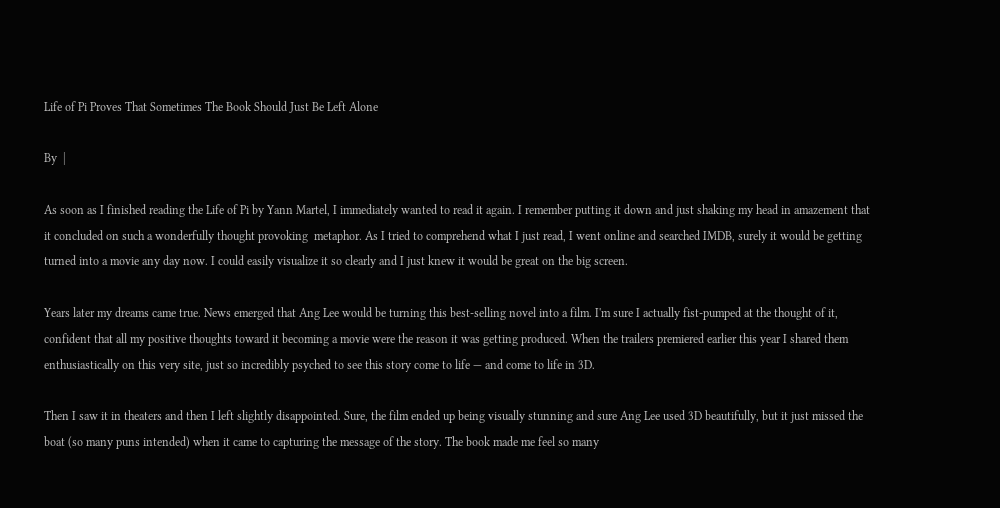Life of Pi Proves That Sometimes The Book Should Just Be Left Alone

By  |

As soon as I finished reading the Life of Pi by Yann Martel, I immediately wanted to read it again. I remember putting it down and just shaking my head in amazement that it concluded on such a wonderfully thought provoking  metaphor. As I tried to comprehend what I just read, I went online and searched IMDB, surely it would be getting turned into a movie any day now. I could easily visualize it so clearly and I just knew it would be great on the big screen.

Years later my dreams came true. News emerged that Ang Lee would be turning this best-selling novel into a film. I'm sure I actually fist-pumped at the thought of it, confident that all my positive thoughts toward it becoming a movie were the reason it was getting produced. When the trailers premiered earlier this year I shared them enthusiastically on this very site, just so incredibly psyched to see this story come to life — and come to life in 3D.

Then I saw it in theaters and then I left slightly disappointed. Sure, the film ended up being visually stunning and sure Ang Lee used 3D beautifully, but it just missed the boat (so many puns intended) when it came to capturing the message of the story. The book made me feel so many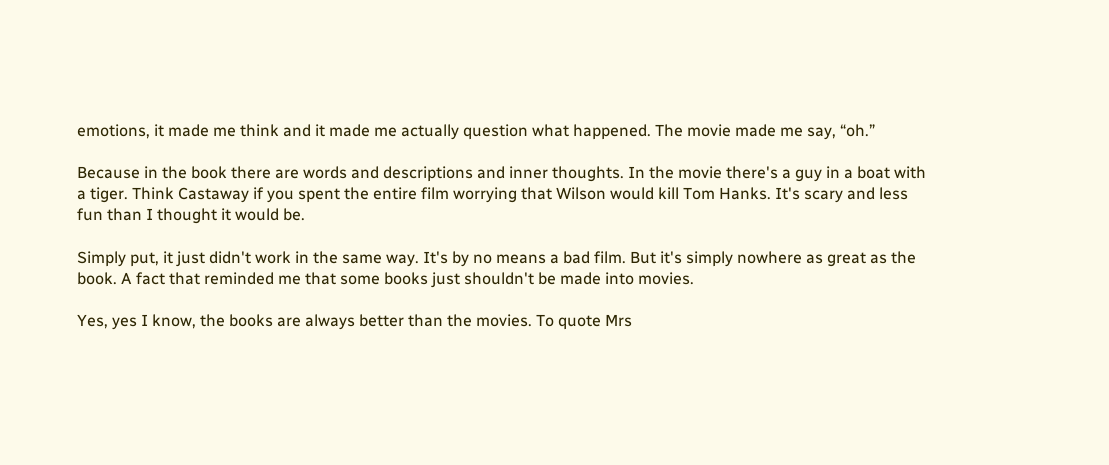emotions, it made me think and it made me actually question what happened. The movie made me say, “oh.”

Because in the book there are words and descriptions and inner thoughts. In the movie there's a guy in a boat with a tiger. Think Castaway if you spent the entire film worrying that Wilson would kill Tom Hanks. It's scary and less fun than I thought it would be.

Simply put, it just didn't work in the same way. It's by no means a bad film. But it's simply nowhere as great as the book. A fact that reminded me that some books just shouldn't be made into movies.

Yes, yes I know, the books are always better than the movies. To quote Mrs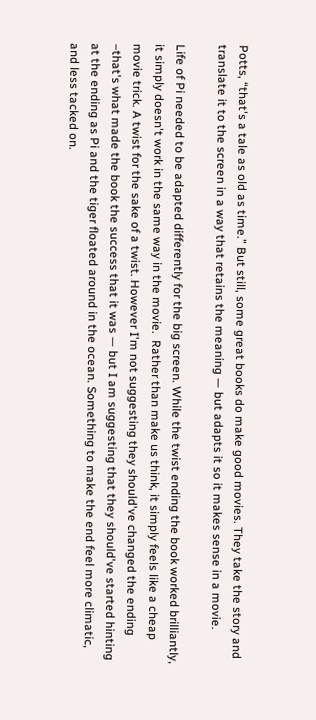Potts, “that's a tale as old as time.” But still, some great books do make good movies. They take the story and translate it to the screen in a way that retains the meaning — but adapts it so it makes sense in a movie.

Life of Pi needed to be adapted differently for the big screen. While the twist ending the book worked brilliantly, it simply doesn't work in the same way in the movie.  Rather than make us think, it simply feels like a cheap movie trick. A twist for the sake of a twist. However I'm not suggesting they should've changed the ending –that's what made the book the success that it was — but I am suggesting that they should've started hinting at the ending as Pi and the tiger floated around in the ocean. Something to make the end feel more climatic, and less tacked on.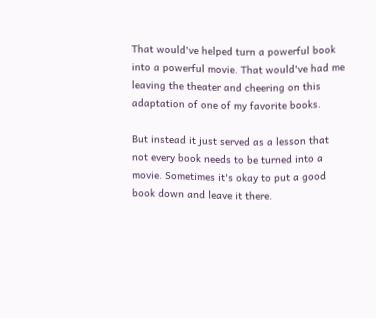That would've helped turn a powerful book into a powerful movie. That would've had me leaving the theater and cheering on this adaptation of one of my favorite books.

But instead it just served as a lesson that not every book needs to be turned into a movie. Sometimes it's okay to put a good book down and leave it there.